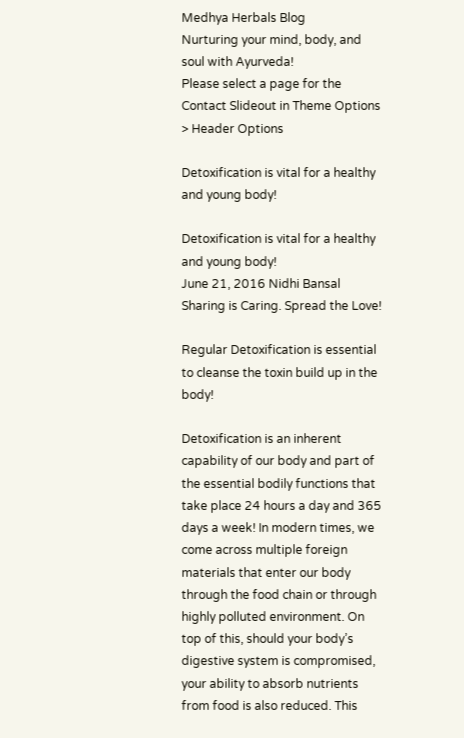Medhya Herbals Blog
Nurturing your mind, body, and soul with Ayurveda!
Please select a page for the Contact Slideout in Theme Options > Header Options

Detoxification is vital for a healthy and young body!

Detoxification is vital for a healthy and young body!
June 21, 2016 Nidhi Bansal
Sharing is Caring. Spread the Love!

Regular Detoxification is essential to cleanse the toxin build up in the body!

Detoxification is an inherent capability of our body and part of the essential bodily functions that take place 24 hours a day and 365 days a week! In modern times, we come across multiple foreign materials that enter our body through the food chain or through highly polluted environment. On top of this, should your body’s digestive system is compromised, your ability to absorb nutrients from food is also reduced. This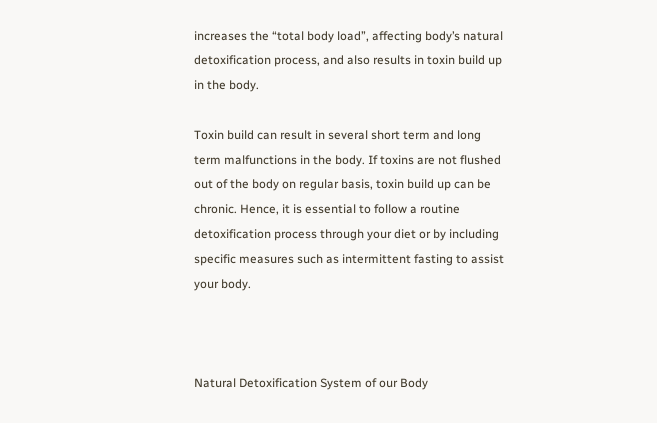increases the “total body load”, affecting body’s natural detoxification process, and also results in toxin build up in the body.

Toxin build can result in several short term and long term malfunctions in the body. If toxins are not flushed out of the body on regular basis, toxin build up can be chronic. Hence, it is essential to follow a routine detoxification process through your diet or by including specific measures such as intermittent fasting to assist your body.



Natural Detoxification System of our Body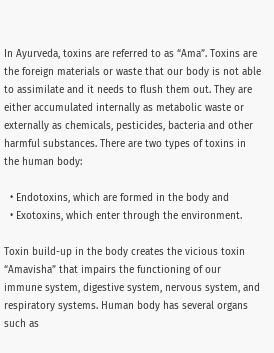In Ayurveda, toxins are referred to as “Ama”. Toxins are the foreign materials or waste that our body is not able to assimilate and it needs to flush them out. They are either accumulated internally as metabolic waste or externally as chemicals, pesticides, bacteria and other harmful substances. There are two types of toxins in the human body:

  • Endotoxins, which are formed in the body and
  • Exotoxins, which enter through the environment.

Toxin build-up in the body creates the vicious toxin “Amavisha” that impairs the functioning of our immune system, digestive system, nervous system, and respiratory systems. Human body has several organs such as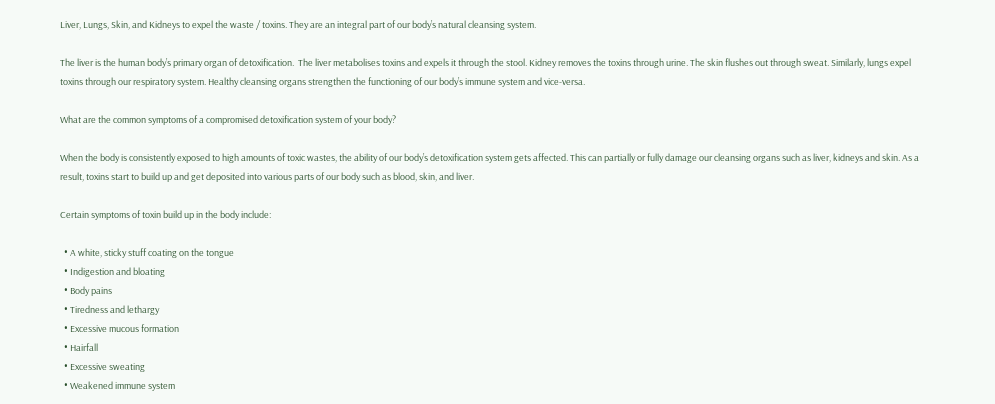Liver, Lungs, Skin, and Kidneys to expel the waste / toxins. They are an integral part of our body’s natural cleansing system.

The liver is the human body’s primary organ of detoxification.  The liver metabolises toxins and expels it through the stool. Kidney removes the toxins through urine. The skin flushes out through sweat. Similarly, lungs expel toxins through our respiratory system. Healthy cleansing organs strengthen the functioning of our body’s immune system and vice-versa.

What are the common symptoms of a compromised detoxification system of your body?

When the body is consistently exposed to high amounts of toxic wastes, the ability of our body’s detoxification system gets affected. This can partially or fully damage our cleansing organs such as liver, kidneys and skin. As a result, toxins start to build up and get deposited into various parts of our body such as blood, skin, and liver.

Certain symptoms of toxin build up in the body include:

  • A white, sticky stuff coating on the tongue
  • Indigestion and bloating
  • Body pains
  • Tiredness and lethargy
  • Excessive mucous formation
  • Hairfall
  • Excessive sweating
  • Weakened immune system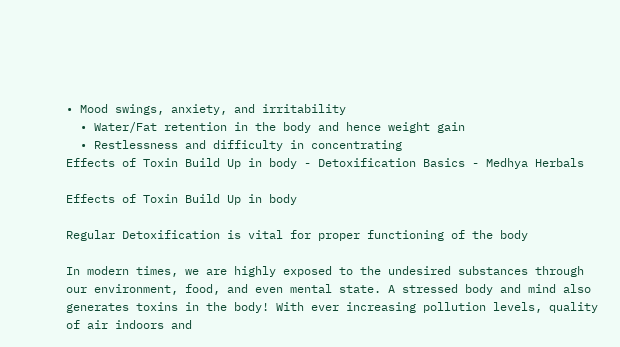• Mood swings, anxiety, and irritability
  • Water/Fat retention in the body and hence weight gain
  • Restlessness and difficulty in concentrating
Effects of Toxin Build Up in body - Detoxification Basics - Medhya Herbals

Effects of Toxin Build Up in body

Regular Detoxification is vital for proper functioning of the body

In modern times, we are highly exposed to the undesired substances through our environment, food, and even mental state. A stressed body and mind also generates toxins in the body! With ever increasing pollution levels, quality of air indoors and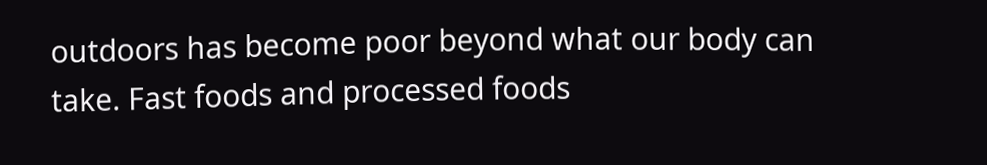outdoors has become poor beyond what our body can take. Fast foods and processed foods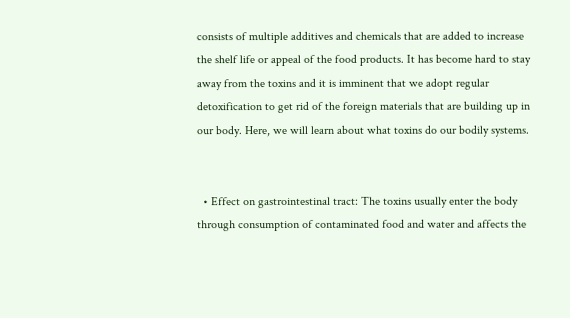consists of multiple additives and chemicals that are added to increase the shelf life or appeal of the food products. It has become hard to stay away from the toxins and it is imminent that we adopt regular detoxification to get rid of the foreign materials that are building up in our body. Here, we will learn about what toxins do our bodily systems.


  • Effect on gastrointestinal tract: The toxins usually enter the body through consumption of contaminated food and water and affects the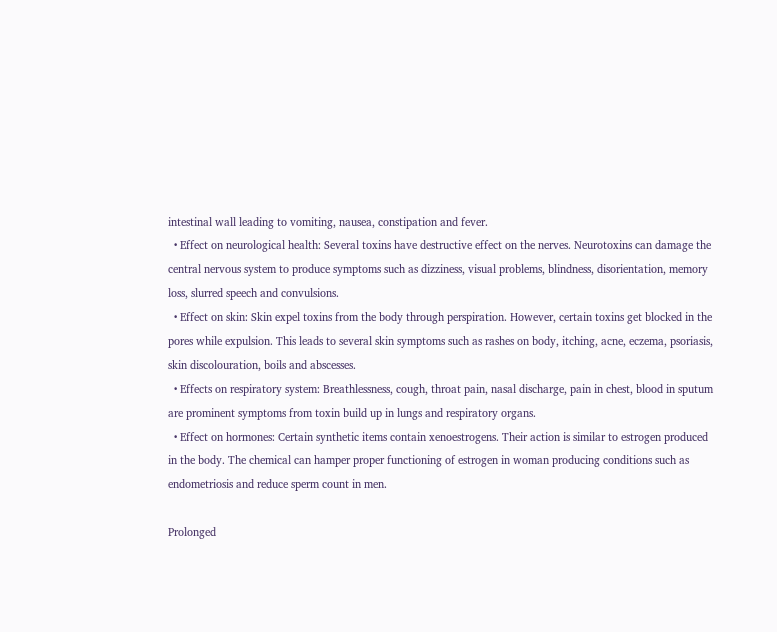intestinal wall leading to vomiting, nausea, constipation and fever.
  • Effect on neurological health: Several toxins have destructive effect on the nerves. Neurotoxins can damage the central nervous system to produce symptoms such as dizziness, visual problems, blindness, disorientation, memory loss, slurred speech and convulsions.
  • Effect on skin: Skin expel toxins from the body through perspiration. However, certain toxins get blocked in the pores while expulsion. This leads to several skin symptoms such as rashes on body, itching, acne, eczema, psoriasis, skin discolouration, boils and abscesses.
  • Effects on respiratory system: Breathlessness, cough, throat pain, nasal discharge, pain in chest, blood in sputum are prominent symptoms from toxin build up in lungs and respiratory organs.
  • Effect on hormones: Certain synthetic items contain xenoestrogens. Their action is similar to estrogen produced in the body. The chemical can hamper proper functioning of estrogen in woman producing conditions such as endometriosis and reduce sperm count in men.

Prolonged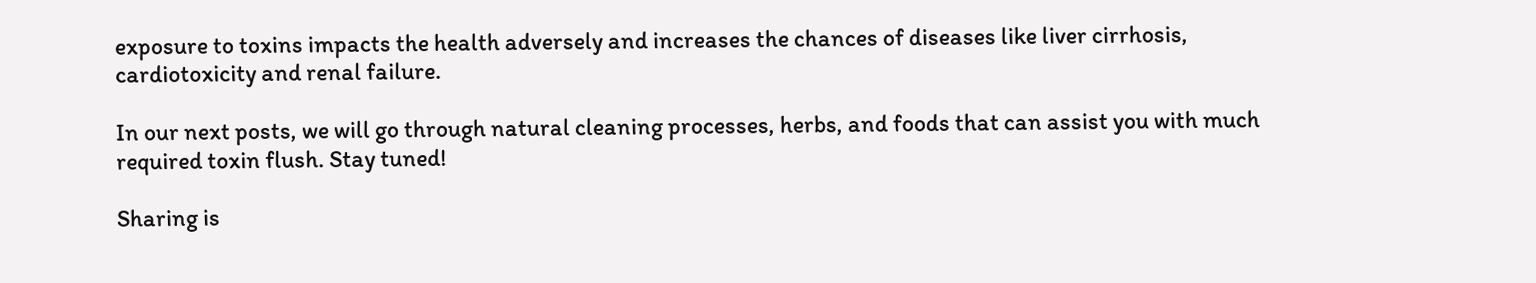exposure to toxins impacts the health adversely and increases the chances of diseases like liver cirrhosis, cardiotoxicity and renal failure.

In our next posts, we will go through natural cleaning processes, herbs, and foods that can assist you with much required toxin flush. Stay tuned!

Sharing is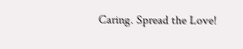Caring. Spread the Love!